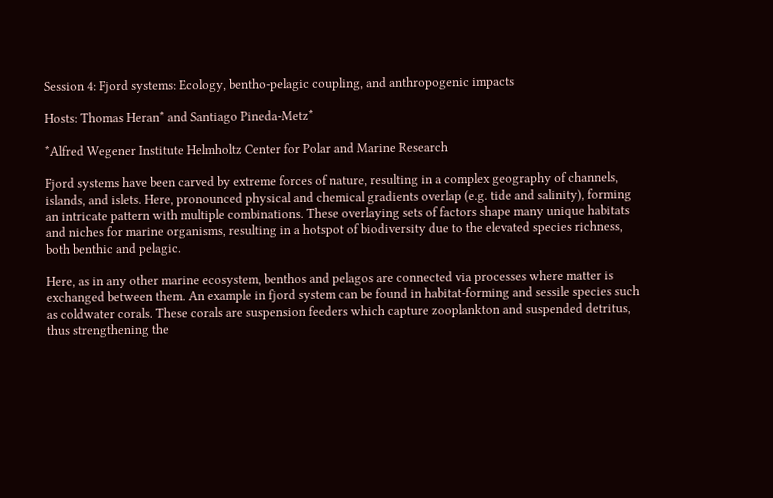Session 4: Fjord systems: Ecology, bentho-pelagic coupling, and anthropogenic impacts

Hosts: Thomas Heran* and Santiago Pineda-Metz*

*Alfred Wegener Institute Helmholtz Center for Polar and Marine Research

Fjord systems have been carved by extreme forces of nature, resulting in a complex geography of channels, islands, and islets. Here, pronounced physical and chemical gradients overlap (e.g. tide and salinity), forming an intricate pattern with multiple combinations. These overlaying sets of factors shape many unique habitats and niches for marine organisms, resulting in a hotspot of biodiversity due to the elevated species richness, both benthic and pelagic.

Here, as in any other marine ecosystem, benthos and pelagos are connected via processes where matter is exchanged between them. An example in fjord system can be found in habitat-forming and sessile species such as coldwater corals. These corals are suspension feeders which capture zooplankton and suspended detritus, thus strengthening the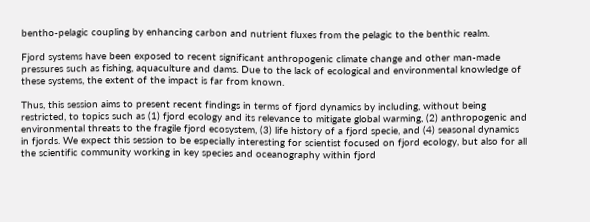bentho-pelagic coupling by enhancing carbon and nutrient fluxes from the pelagic to the benthic realm.

Fjord systems have been exposed to recent significant anthropogenic climate change and other man-made pressures such as fishing, aquaculture and dams. Due to the lack of ecological and environmental knowledge of these systems, the extent of the impact is far from known.

Thus, this session aims to present recent findings in terms of fjord dynamics by including, without being restricted, to topics such as (1) fjord ecology and its relevance to mitigate global warming, (2) anthropogenic and environmental threats to the fragile fjord ecosystem, (3) life history of a fjord specie, and (4) seasonal dynamics in fjords. We expect this session to be especially interesting for scientist focused on fjord ecology, but also for all the scientific community working in key species and oceanography within fjord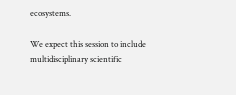ecosystems.

We expect this session to include multidisciplinary scientific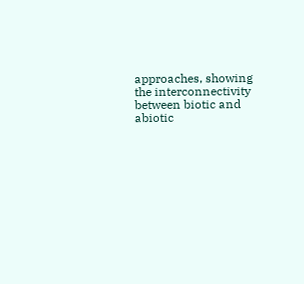approaches, showing the interconnectivity between biotic and abiotic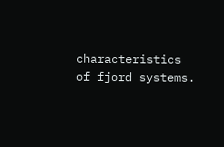characteristics of fjord systems.